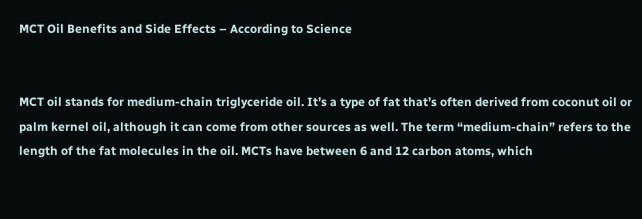MCT Oil Benefits and Side Effects – According to Science


MCT oil stands for medium-chain triglyceride oil. It’s a type of fat that’s often derived from coconut oil or palm kernel oil, although it can come from other sources as well. The term “medium-chain” refers to the length of the fat molecules in the oil. MCTs have between 6 and 12 carbon atoms, which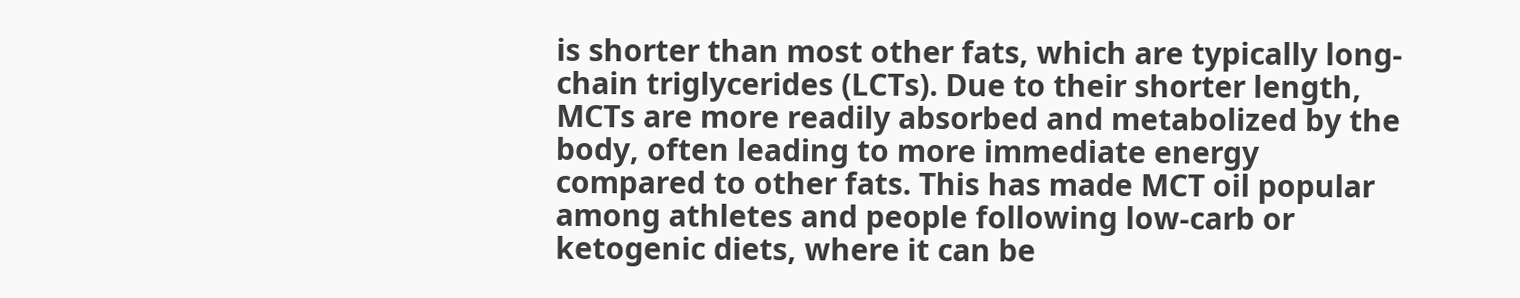is shorter than most other fats, which are typically long-chain triglycerides (LCTs). Due to their shorter length, MCTs are more readily absorbed and metabolized by the body, often leading to more immediate energy compared to other fats. This has made MCT oil popular among athletes and people following low-carb or ketogenic diets, where it can be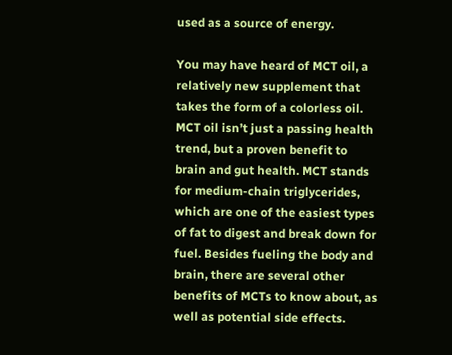used as a source of energy.

You may have heard of MCT oil, a relatively new supplement that takes the form of a colorless oil. MCT oil isn’t just a passing health trend, but a proven benefit to brain and gut health. MCT stands for medium-chain triglycerides, which are one of the easiest types of fat to digest and break down for fuel. Besides fueling the body and brain, there are several other benefits of MCTs to know about, as well as potential side effects.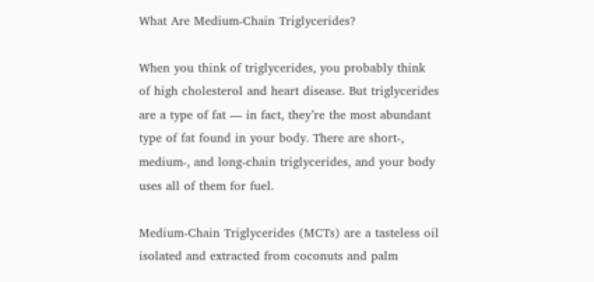What Are Medium-Chain Triglycerides?

When you think of triglycerides, you probably think of high cholesterol and heart disease. But triglycerides are a type of fat — in fact, they’re the most abundant type of fat found in your body. There are short-, medium-, and long-chain triglycerides, and your body uses all of them for fuel.

Medium-Chain Triglycerides (MCTs) are a tasteless oil isolated and extracted from coconuts and palm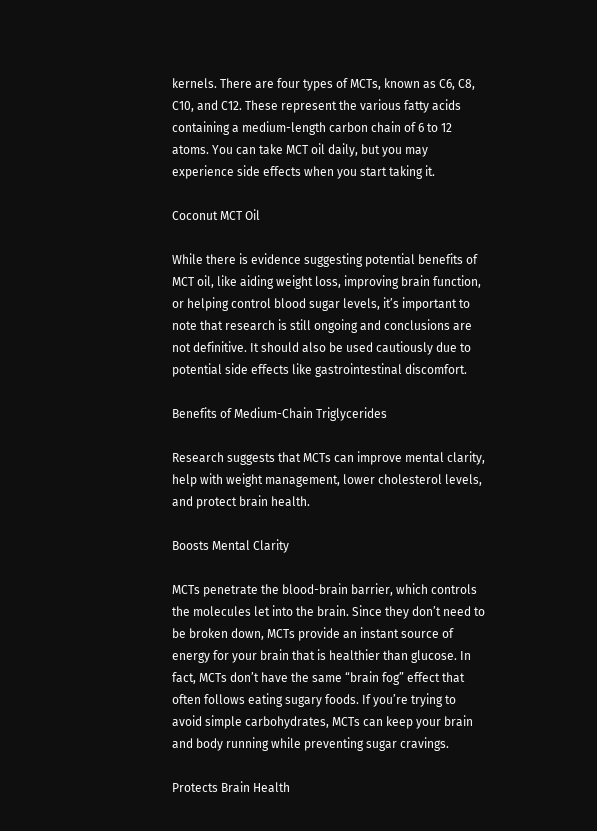kernels. There are four types of MCTs, known as C6, C8, C10, and C12. These represent the various fatty acids containing a medium-length carbon chain of 6 to 12 atoms. You can take MCT oil daily, but you may experience side effects when you start taking it.

Coconut MCT Oil

While there is evidence suggesting potential benefits of MCT oil, like aiding weight loss, improving brain function, or helping control blood sugar levels, it’s important to note that research is still ongoing and conclusions are not definitive. It should also be used cautiously due to potential side effects like gastrointestinal discomfort.

Benefits of Medium-Chain Triglycerides

Research suggests that MCTs can improve mental clarity, help with weight management, lower cholesterol levels, and protect brain health.

Boosts Mental Clarity

MCTs penetrate the blood-brain barrier, which controls the molecules let into the brain. Since they don’t need to be broken down, MCTs provide an instant source of energy for your brain that is healthier than glucose. In fact, MCTs don’t have the same “brain fog” effect that often follows eating sugary foods. If you’re trying to avoid simple carbohydrates, MCTs can keep your brain and body running while preventing sugar cravings.

Protects Brain Health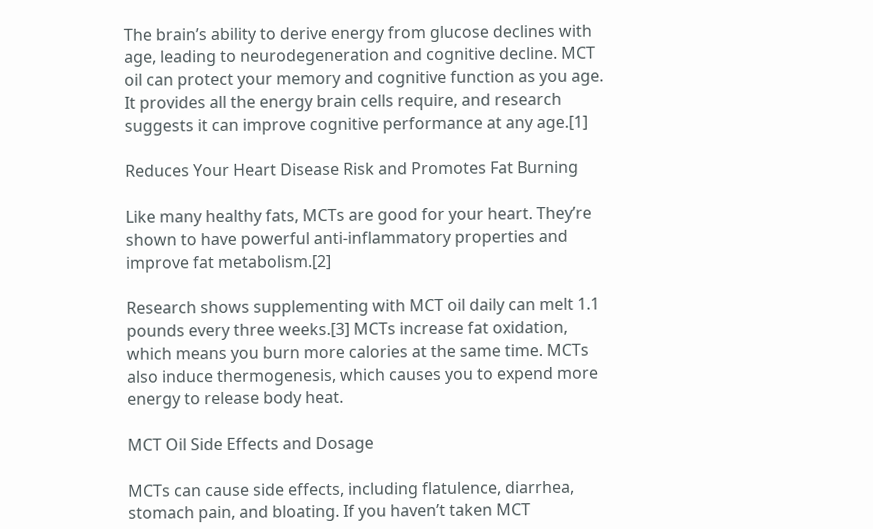The brain’s ability to derive energy from glucose declines with age, leading to neurodegeneration and cognitive decline. MCT oil can protect your memory and cognitive function as you age. It provides all the energy brain cells require, and research suggests it can improve cognitive performance at any age.[1]

Reduces Your Heart Disease Risk and Promotes Fat Burning

Like many healthy fats, MCTs are good for your heart. They’re shown to have powerful anti-inflammatory properties and improve fat metabolism.[2]

Research shows supplementing with MCT oil daily can melt 1.1 pounds every three weeks.[3] MCTs increase fat oxidation, which means you burn more calories at the same time. MCTs also induce thermogenesis, which causes you to expend more energy to release body heat.

MCT Oil Side Effects and Dosage

MCTs can cause side effects, including flatulence, diarrhea, stomach pain, and bloating. If you haven’t taken MCT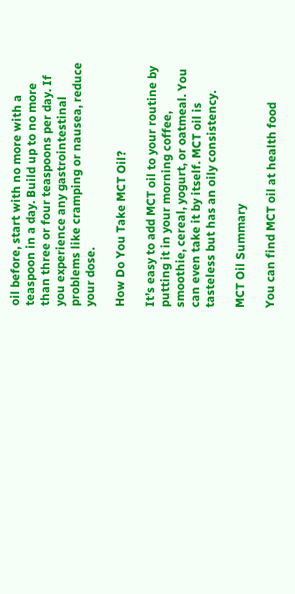oil before, start with no more with a teaspoon in a day. Build up to no more than three or four teaspoons per day. If you experience any gastrointestinal problems like cramping or nausea, reduce your dose.

How Do You Take MCT Oil?

It’s easy to add MCT oil to your routine by putting it in your morning coffee, smoothie, cereal, yogurt, or oatmeal. You can even take it by itself. MCT oil is tasteless but has an oily consistency.

MCT Oil Summary

You can find MCT oil at health food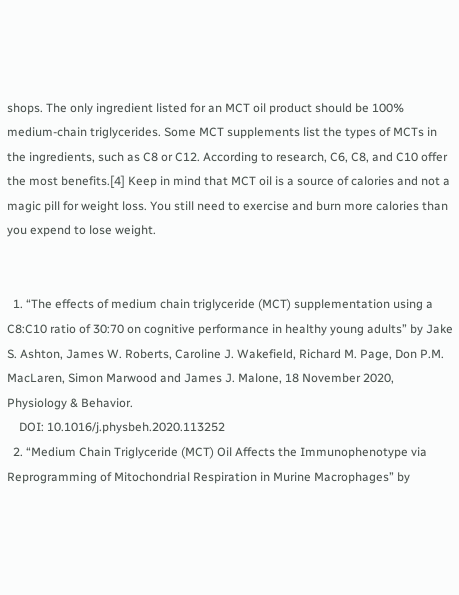shops. The only ingredient listed for an MCT oil product should be 100% medium-chain triglycerides. Some MCT supplements list the types of MCTs in the ingredients, such as C8 or C12. According to research, C6, C8, and C10 offer the most benefits.[4] Keep in mind that MCT oil is a source of calories and not a magic pill for weight loss. You still need to exercise and burn more calories than you expend to lose weight.


  1. “The effects of medium chain triglyceride (MCT) supplementation using a C8:C10 ratio of 30:70 on cognitive performance in healthy young adults” by Jake S. Ashton, James W. Roberts, Caroline J. Wakefield, Richard M. Page, Don P.M. MacLaren, Simon Marwood and James J. Malone, 18 November 2020, Physiology & Behavior.
    DOI: 10.1016/j.physbeh.2020.113252
  2. “Medium Chain Triglyceride (MCT) Oil Affects the Immunophenotype via Reprogramming of Mitochondrial Respiration in Murine Macrophages” by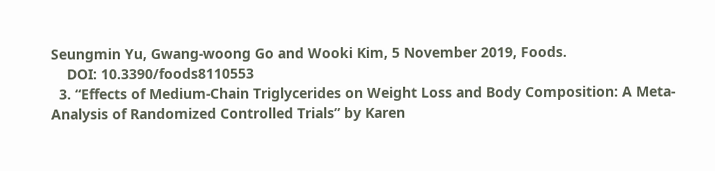Seungmin Yu, Gwang-woong Go and Wooki Kim, 5 November 2019, Foods.
    DOI: 10.3390/foods8110553
  3. “Effects of Medium-Chain Triglycerides on Weight Loss and Body Composition: A Meta-Analysis of Randomized Controlled Trials” by Karen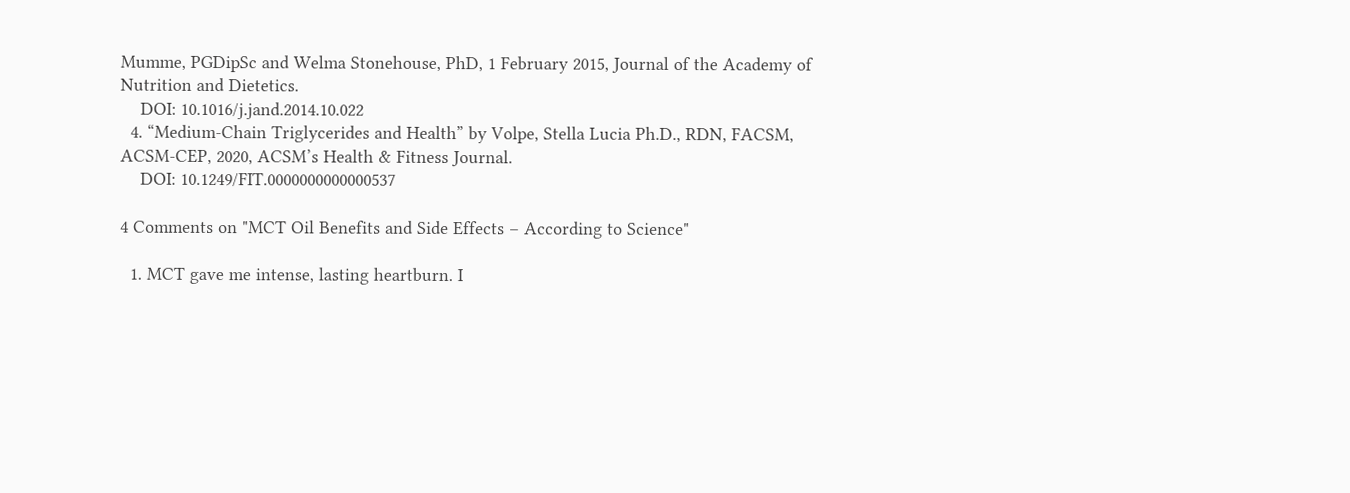Mumme, PGDipSc and Welma Stonehouse, PhD, 1 February 2015, Journal of the Academy of Nutrition and Dietetics.
    DOI: 10.1016/j.jand.2014.10.022
  4. “Medium-Chain Triglycerides and Health” by Volpe, Stella Lucia Ph.D., RDN, FACSM, ACSM-CEP, 2020, ACSM’s Health & Fitness Journal.
    DOI: 10.1249/FIT.0000000000000537

4 Comments on "MCT Oil Benefits and Side Effects – According to Science"

  1. MCT gave me intense, lasting heartburn. I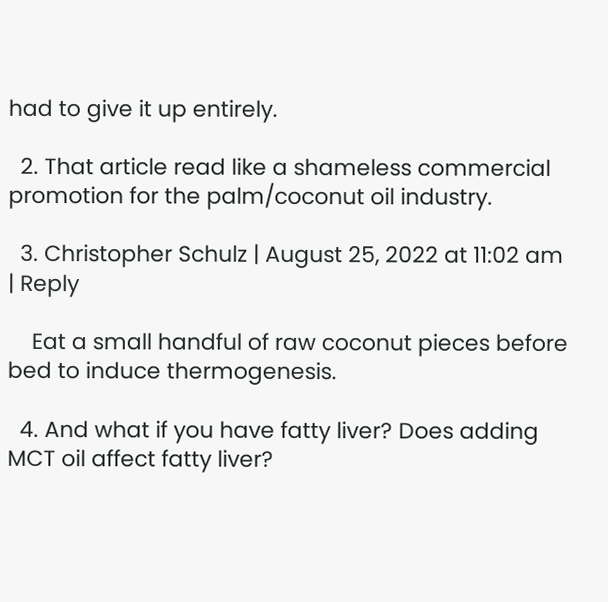had to give it up entirely.

  2. That article read like a shameless commercial promotion for the palm/coconut oil industry.

  3. Christopher Schulz | August 25, 2022 at 11:02 am | Reply

    Eat a small handful of raw coconut pieces before bed to induce thermogenesis.

  4. And what if you have fatty liver? Does adding MCT oil affect fatty liver?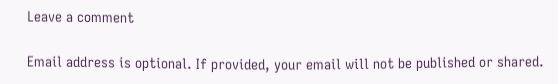Leave a comment

Email address is optional. If provided, your email will not be published or shared.